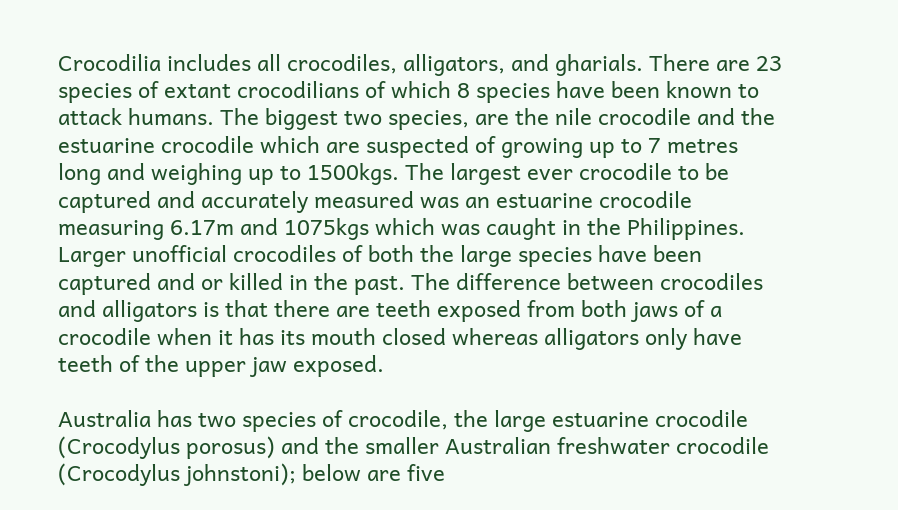Crocodilia includes all crocodiles, alligators, and gharials. There are 23 species of extant crocodilians of which 8 species have been known to attack humans. The biggest two species, are the nile crocodile and the estuarine crocodile which are suspected of growing up to 7 metres long and weighing up to 1500kgs. The largest ever crocodile to be captured and accurately measured was an estuarine crocodile measuring 6.17m and 1075kgs which was caught in the Philippines. Larger unofficial crocodiles of both the large species have been captured and or killed in the past. The difference between crocodiles and alligators is that there are teeth exposed from both jaws of a crocodile when it has its mouth closed whereas alligators only have teeth of the upper jaw exposed.

Australia has two species of crocodile, the large estuarine crocodile (Crocodylus porosus) and the smaller Australian freshwater crocodile (Crocodylus johnstoni); below are five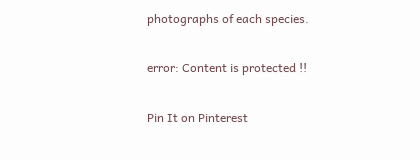photographs of each species.

error: Content is protected !!

Pin It on Pinterest